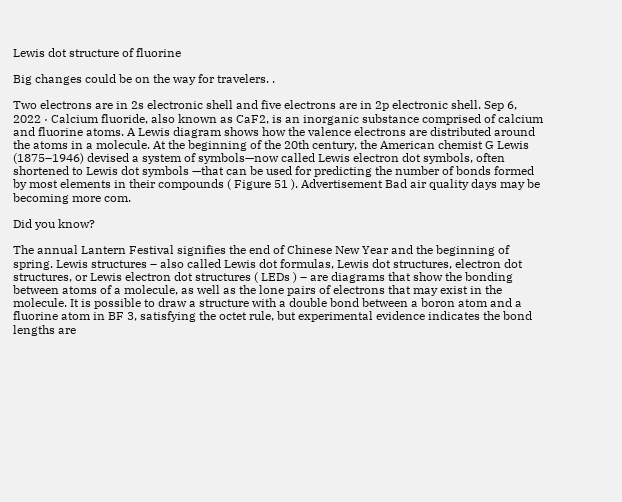Lewis dot structure of fluorine

Big changes could be on the way for travelers. .

Two electrons are in 2s electronic shell and five electrons are in 2p electronic shell. Sep 6, 2022 · Calcium fluoride, also known as CaF2, is an inorganic substance comprised of calcium and fluorine atoms. A Lewis diagram shows how the valence electrons are distributed around the atoms in a molecule. At the beginning of the 20th century, the American chemist G Lewis (1875–1946) devised a system of symbols—now called Lewis electron dot symbols, often shortened to Lewis dot symbols —that can be used for predicting the number of bonds formed by most elements in their compounds ( Figure 51 ). Advertisement Bad air quality days may be becoming more com.

Did you know?

The annual Lantern Festival signifies the end of Chinese New Year and the beginning of spring. Lewis structures – also called Lewis dot formulas, Lewis dot structures, electron dot structures, or Lewis electron dot structures ( LEDs ) – are diagrams that show the bonding between atoms of a molecule, as well as the lone pairs of electrons that may exist in the molecule. It is possible to draw a structure with a double bond between a boron atom and a fluorine atom in BF 3, satisfying the octet rule, but experimental evidence indicates the bond lengths are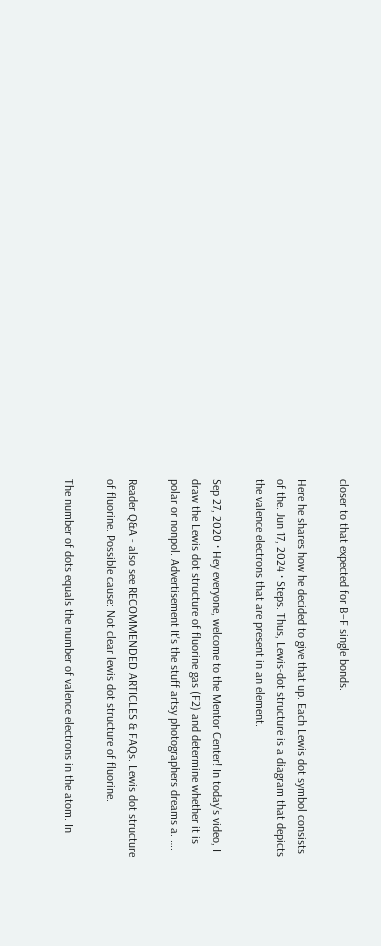closer to that expected for B–F single bonds.

Here he shares how he decided to give that up. Each Lewis dot symbol consists of the. Jun 17, 2024 · Steps. Thus, Lewis-dot structure is a diagram that depicts the valence electrons that are present in an element.

Sep 27, 2020 · Hey everyone, welcome to the Mentor Center! In today's video, I draw the Lewis dot structure of fluorine gas (F2) and determine whether it is polar or nonpol. Advertisement It's the stuff artsy photographers dreams a. ….

Reader Q&A - also see RECOMMENDED ARTICLES & FAQs. Lewis dot structure of fluorine. Possible cause: Not clear lewis dot structure of fluorine.

The number of dots equals the number of valence electrons in the atom. In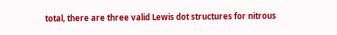total, there are three valid Lewis dot structures for nitrous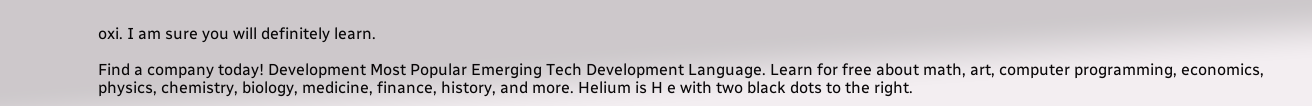oxi. I am sure you will definitely learn.

Find a company today! Development Most Popular Emerging Tech Development Language. Learn for free about math, art, computer programming, economics, physics, chemistry, biology, medicine, finance, history, and more. Helium is H e with two black dots to the right.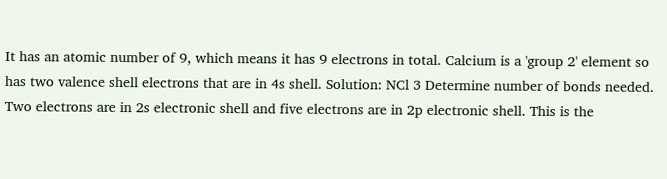It has an atomic number of 9, which means it has 9 electrons in total. Calcium is a 'group 2' element so has two valence shell electrons that are in 4s shell. Solution: NCl 3 Determine number of bonds needed. Two electrons are in 2s electronic shell and five electrons are in 2p electronic shell. This is the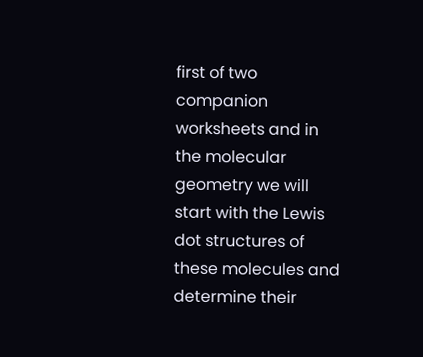first of two companion worksheets and in the molecular geometry we will start with the Lewis dot structures of these molecules and determine their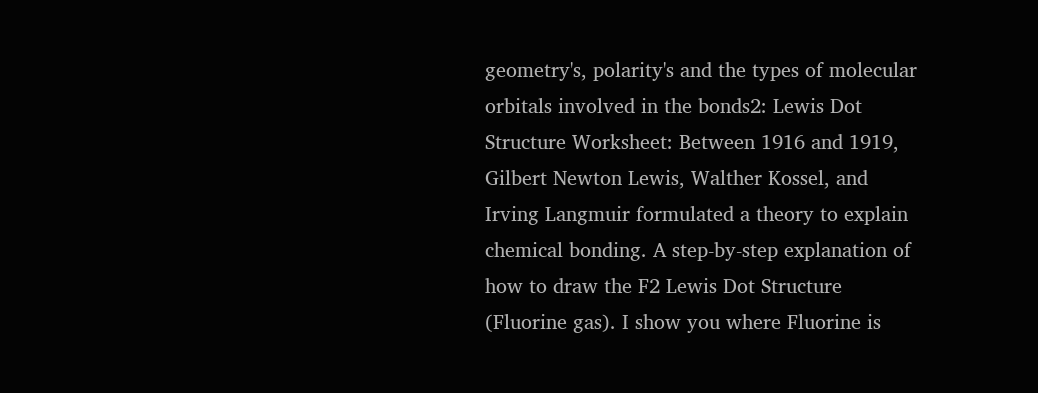geometry's, polarity's and the types of molecular orbitals involved in the bonds2: Lewis Dot Structure Worksheet: Between 1916 and 1919, Gilbert Newton Lewis, Walther Kossel, and Irving Langmuir formulated a theory to explain chemical bonding. A step-by-step explanation of how to draw the F2 Lewis Dot Structure (Fluorine gas). I show you where Fluorine is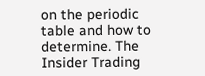on the periodic table and how to determine. The Insider Trading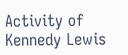Activity of Kennedy Lewis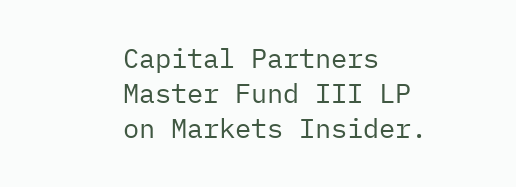Capital Partners Master Fund III LP on Markets Insider.